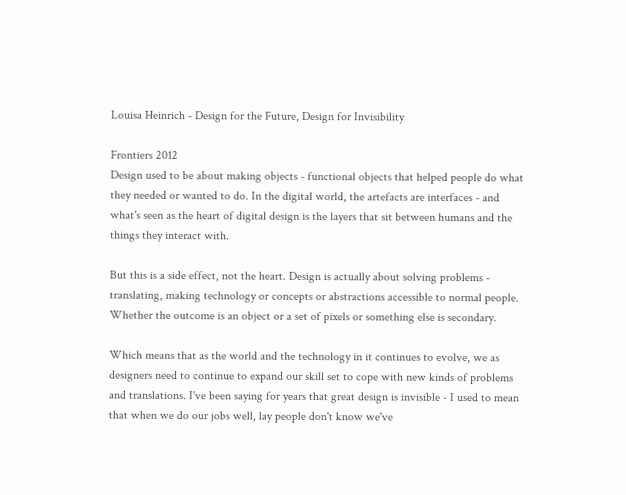Louisa Heinrich - Design for the Future, Design for Invisibility

Frontiers 2012
Design used to be about making objects - functional objects that helped people do what they needed or wanted to do. In the digital world, the artefacts are interfaces - and what's seen as the heart of digital design is the layers that sit between humans and the things they interact with.

But this is a side effect, not the heart. Design is actually about solving problems - translating, making technology or concepts or abstractions accessible to normal people. Whether the outcome is an object or a set of pixels or something else is secondary.

Which means that as the world and the technology in it continues to evolve, we as designers need to continue to expand our skill set to cope with new kinds of problems and translations. I've been saying for years that great design is invisible - I used to mean that when we do our jobs well, lay people don't know we've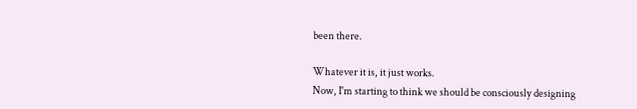been there.

Whatever it is, it just works.
Now, I'm starting to think we should be consciously designing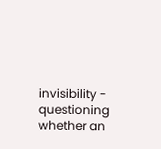invisibility - questioning whether an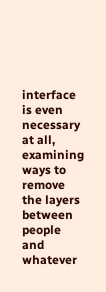interface is even necessary at all, examining ways to remove the layers between people and whatever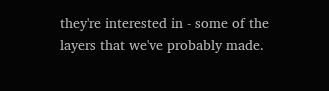they're interested in - some of the layers that we've probably made.